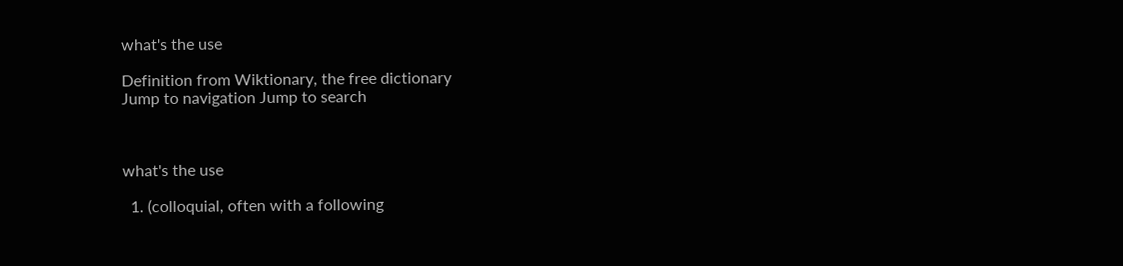what's the use

Definition from Wiktionary, the free dictionary
Jump to navigation Jump to search



what's the use

  1. (colloquial, often with a following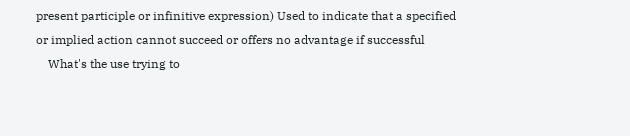present participle or infinitive expression) Used to indicate that a specified or implied action cannot succeed or offers no advantage if successful
    What's the use trying to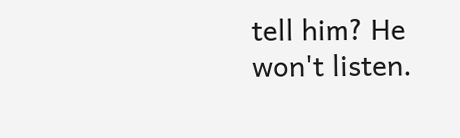tell him? He won't listen.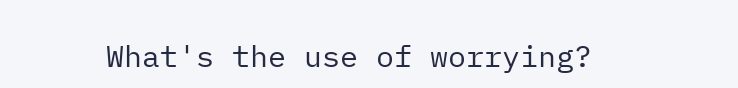What's the use of worrying?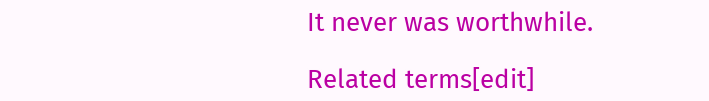It never was worthwhile.

Related terms[edit]